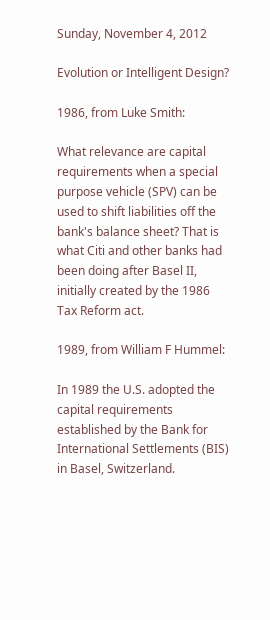Sunday, November 4, 2012

Evolution or Intelligent Design?

1986, from Luke Smith:

What relevance are capital requirements when a special purpose vehicle (SPV) can be used to shift liabilities off the bank's balance sheet? That is what Citi and other banks had been doing after Basel II, initially created by the 1986 Tax Reform act.

1989, from William F Hummel:

In 1989 the U.S. adopted the capital requirements established by the Bank for International Settlements (BIS) in Basel, Switzerland.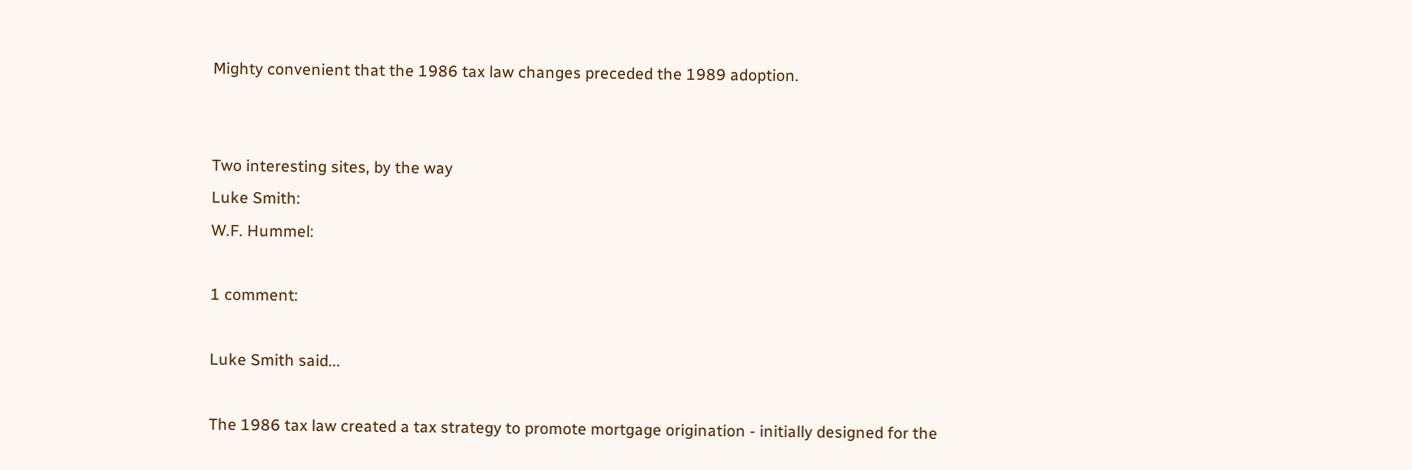Mighty convenient that the 1986 tax law changes preceded the 1989 adoption.


Two interesting sites, by the way
Luke Smith:
W.F. Hummel:

1 comment:

Luke Smith said...

The 1986 tax law created a tax strategy to promote mortgage origination - initially designed for the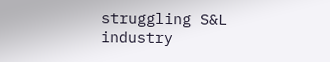struggling S&L industry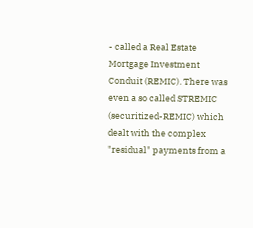- called a Real Estate Mortgage Investment Conduit (REMIC). There was even a so called STREMIC (securitized-REMIC) which dealt with the complex "residual" payments from a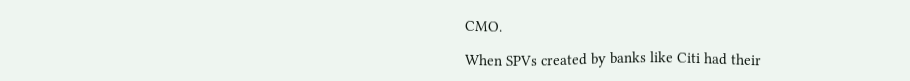CMO.

When SPVs created by banks like Citi had their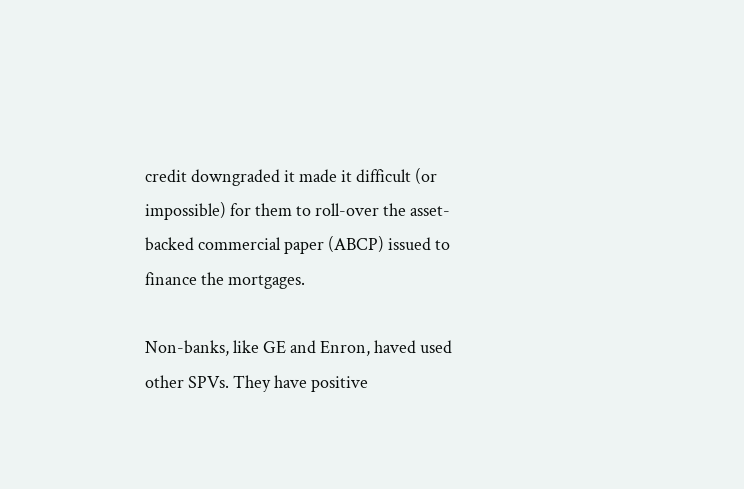credit downgraded it made it difficult (or impossible) for them to roll-over the asset-backed commercial paper (ABCP) issued to finance the mortgages.

Non-banks, like GE and Enron, haved used other SPVs. They have positive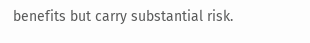benefits but carry substantial risk.